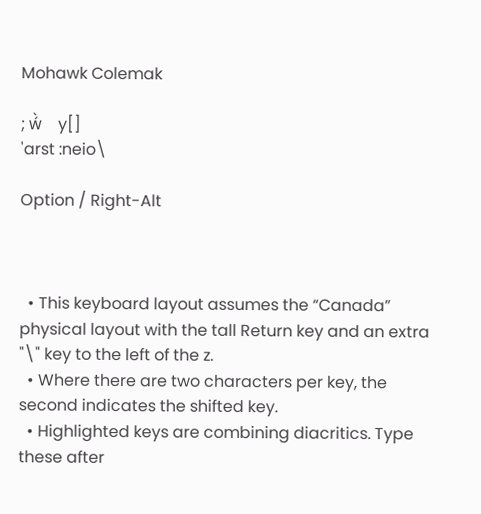Mohawk Colemak

; ẃ̀    y[]
'arst :neio\

Option / Right-Alt



  • This keyboard layout assumes the “Canada” physical layout with the tall Return key and an extra "\" key to the left of the z.
  • Where there are two characters per key, the second indicates the shifted key.
  • Highlighted keys are combining diacritics. Type these after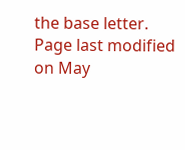the base letter.
Page last modified on May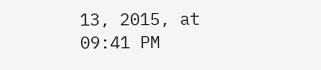13, 2015, at 09:41 PM